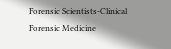Forensic Scientists-Clinical Forensic Medicine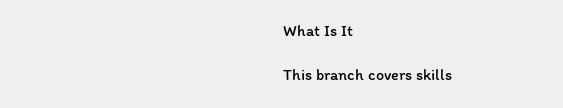What Is It

This branch covers skills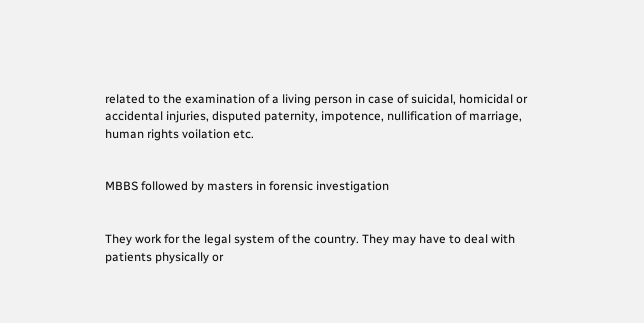related to the examination of a living person in case of suicidal, homicidal or accidental injuries, disputed paternity, impotence, nullification of marriage, human rights voilation etc.


MBBS followed by masters in forensic investigation


They work for the legal system of the country. They may have to deal with patients physically or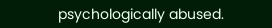psychologically abused.